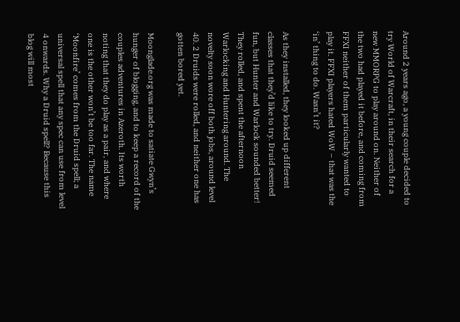Around 2 years ago, a young couple decided to try World of Warcraft, in their search for a new MMORPG to play around on. Neither of the two had played it before, and coming from FFXI neither of them particularly wanted to play it. FFXI players hated WoW – that was the ‘in’ thing to do. Wasn’t it?

As they installed, they looked up different classes that they’d like to try. Druid seemed fun, but Hunter and Warlock sounded better! They rolled, and spent the afternoon Warlocking and Huntering around. The novelty soon wore off both jobs, around level 40. 2 Druids were rolled, and neither one has gotten bored yet.

Moonglade.org was made to satiate Gwyn’s hunger of blogging, and to keep a record of the couples adventures in Azeroth. Its worth noting that they do play as a pair, and where one is the other won’t be too far. The name ‘Moonfire’ comes from the Druid spell; a universal spell that any spec can use from level 4 onwards. Why a Druid spell? Because this blog will most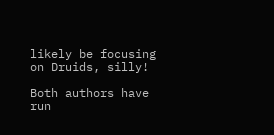likely be focusing on Druids, silly!

Both authors have run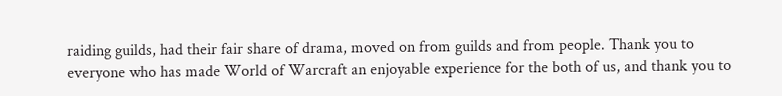raiding guilds, had their fair share of drama, moved on from guilds and from people. Thank you to everyone who has made World of Warcraft an enjoyable experience for the both of us, and thank you to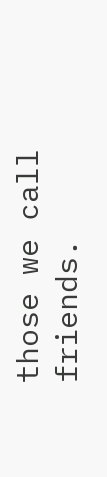those we call friends.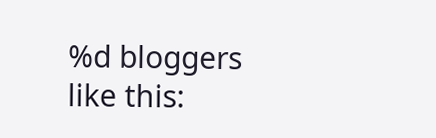%d bloggers like this: